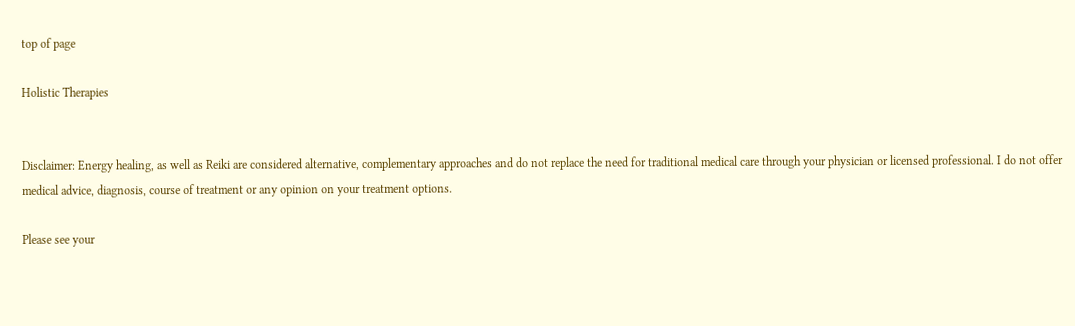top of page

Holistic Therapies


Disclaimer: Energy healing, as well as Reiki are considered alternative, complementary approaches and do not replace the need for traditional medical care through your physician or licensed professional. I do not offer medical advice, diagnosis, course of treatment or any opinion on your treatment options.

Please see your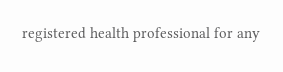registered health professional for any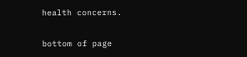health concerns.

bottom of page